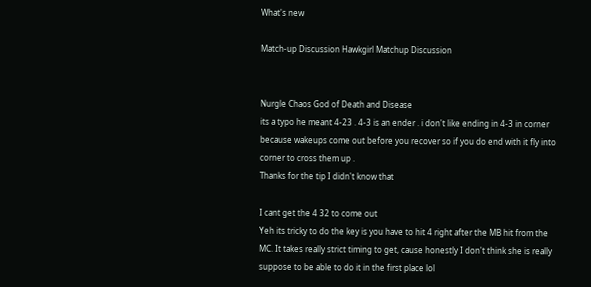What's new

Match-up Discussion Hawkgirl Matchup Discussion


Nurgle Chaos God of Death and Disease
its a typo he meant 4-23 . 4-3 is an ender . i don't like ending in 4-3 in corner because wakeups come out before you recover so if you do end with it fly into corner to cross them up .
Thanks for the tip I didn't know that

I cant get the 4 32 to come out
Yeh its tricky to do the key is you have to hit 4 right after the MB hit from the MC. It takes really strict timing to get, cause honestly I don't think she is really suppose to be able to do it in the first place lol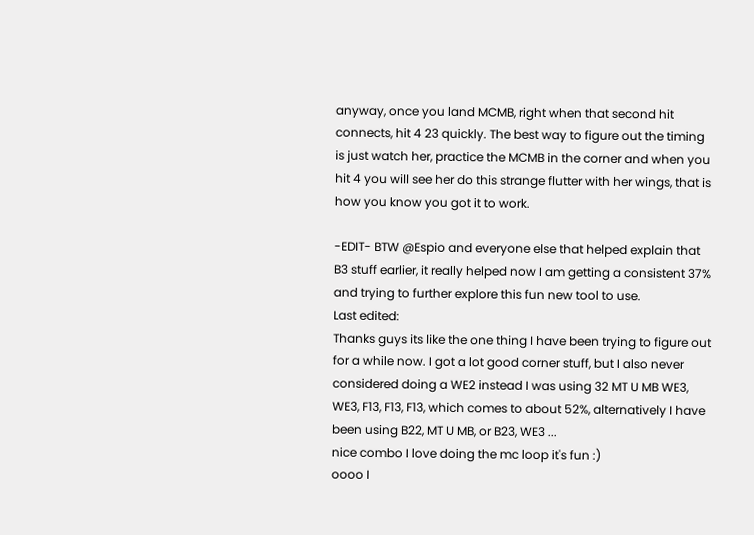anyway, once you land MCMB, right when that second hit connects, hit 4 23 quickly. The best way to figure out the timing is just watch her, practice the MCMB in the corner and when you hit 4 you will see her do this strange flutter with her wings, that is how you know you got it to work.

-EDIT- BTW @Espio and everyone else that helped explain that B3 stuff earlier, it really helped now I am getting a consistent 37% and trying to further explore this fun new tool to use.
Last edited:
Thanks guys its like the one thing I have been trying to figure out for a while now. I got a lot good corner stuff, but I also never considered doing a WE2 instead I was using 32 MT U MB WE3, WE3, F13, F13, F13, which comes to about 52%, alternatively I have been using B22, MT U MB, or B23, WE3 ...
nice combo I love doing the mc loop it's fun :)
oooo I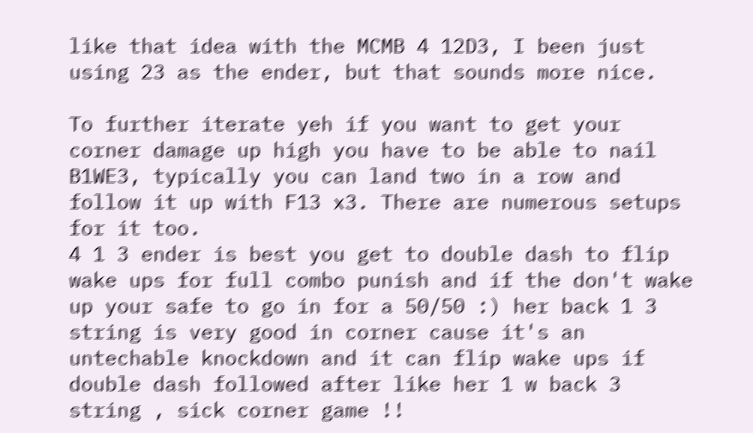like that idea with the MCMB 4 12D3, I been just using 23 as the ender, but that sounds more nice.

To further iterate yeh if you want to get your corner damage up high you have to be able to nail B1WE3, typically you can land two in a row and follow it up with F13 x3. There are numerous setups for it too.
4 1 3 ender is best you get to double dash to flip wake ups for full combo punish and if the don't wake up your safe to go in for a 50/50 :) her back 1 3 string is very good in corner cause it's an untechable knockdown and it can flip wake ups if double dash followed after like her 1 w back 3 string , sick corner game !!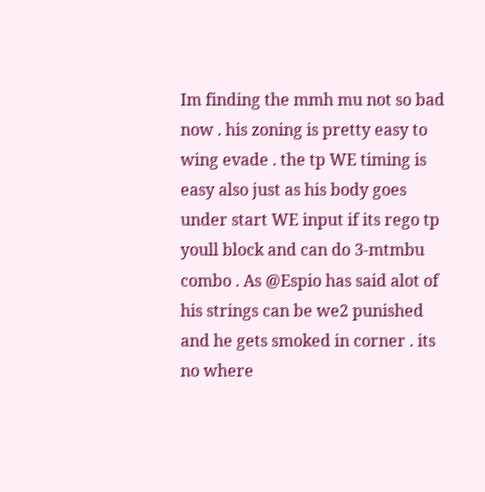Im finding the mmh mu not so bad now . his zoning is pretty easy to wing evade . the tp WE timing is easy also just as his body goes under start WE input if its rego tp youll block and can do 3-mtmbu combo . As @Espio has said alot of his strings can be we2 punished and he gets smoked in corner . its no where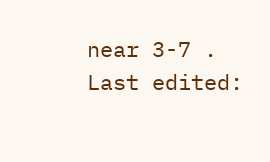near 3-7 .
Last edited: